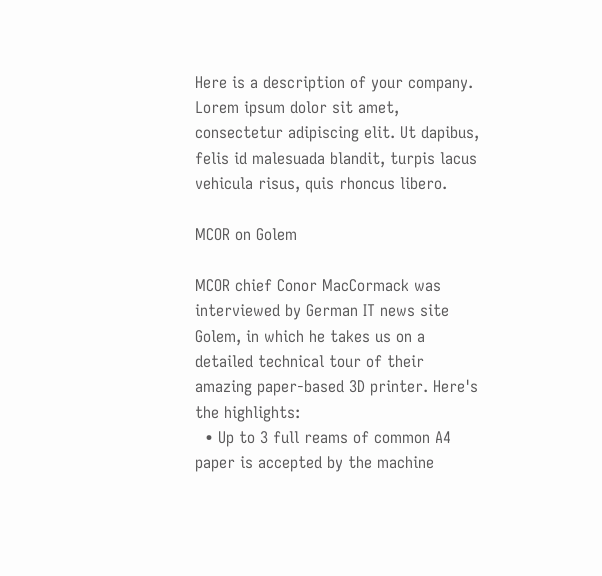Here is a description of your company. Lorem ipsum dolor sit amet, consectetur adipiscing elit. Ut dapibus, felis id malesuada blandit, turpis lacus vehicula risus, quis rhoncus libero.

MCOR on Golem

MCOR chief Conor MacCormack was interviewed by German IT news site Golem, in which he takes us on a detailed technical tour of their amazing paper-based 3D printer. Here's the highlights:
  • Up to 3 full reams of common A4 paper is accepted by the machine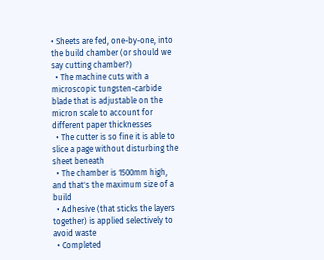• Sheets are fed, one-by-one, into the build chamber (or should we say cutting chamber?)
  • The machine cuts with a microscopic tungsten-carbide blade that is adjustable on the micron scale to account for different paper thicknesses
  • The cutter is so fine it is able to slice a page without disturbing the sheet beneath
  • The chamber is 1500mm high, and that's the maximum size of a build
  • Adhesive (that sticks the layers together) is applied selectively to avoid waste
  • Completed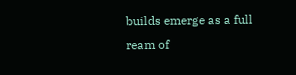builds emerge as a full ream of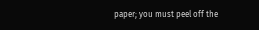paper; you must peel off the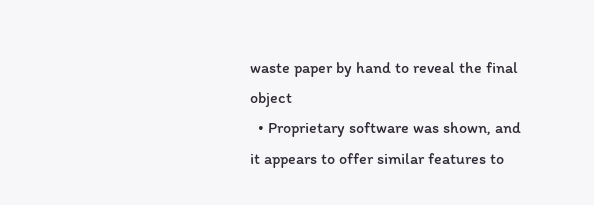waste paper by hand to reveal the final object
  • Proprietary software was shown, and it appears to offer similar features to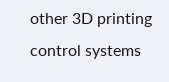other 3D printing control systems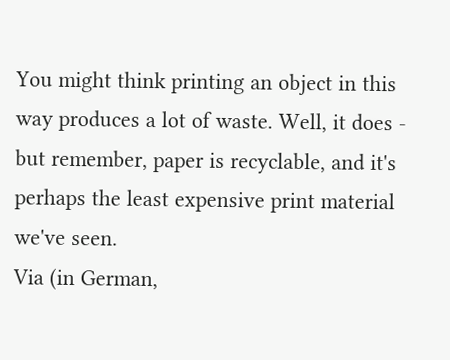You might think printing an object in this way produces a lot of waste. Well, it does - but remember, paper is recyclable, and it's perhaps the least expensive print material we've seen.
Via (in German,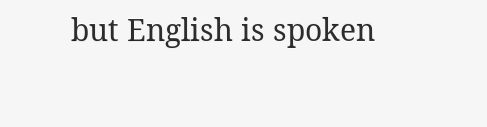but English is spoken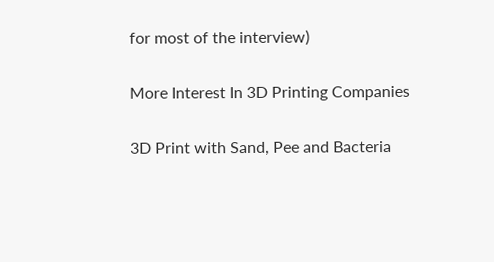for most of the interview)

More Interest In 3D Printing Companies

3D Print with Sand, Pee and Bacteria